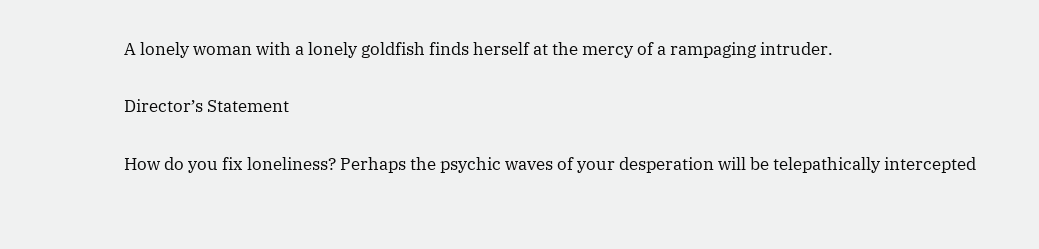A lonely woman with a lonely goldfish finds herself at the mercy of a rampaging intruder.

Director’s Statement

How do you fix loneliness? Perhaps the psychic waves of your desperation will be telepathically intercepted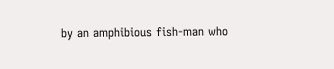by an amphibious fish-man who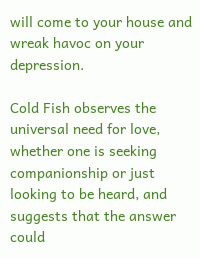will come to your house and wreak havoc on your depression.

Cold Fish observes the universal need for love, whether one is seeking companionship or just looking to be heard, and suggests that the answer could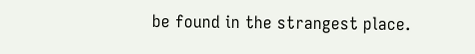be found in the strangest place.